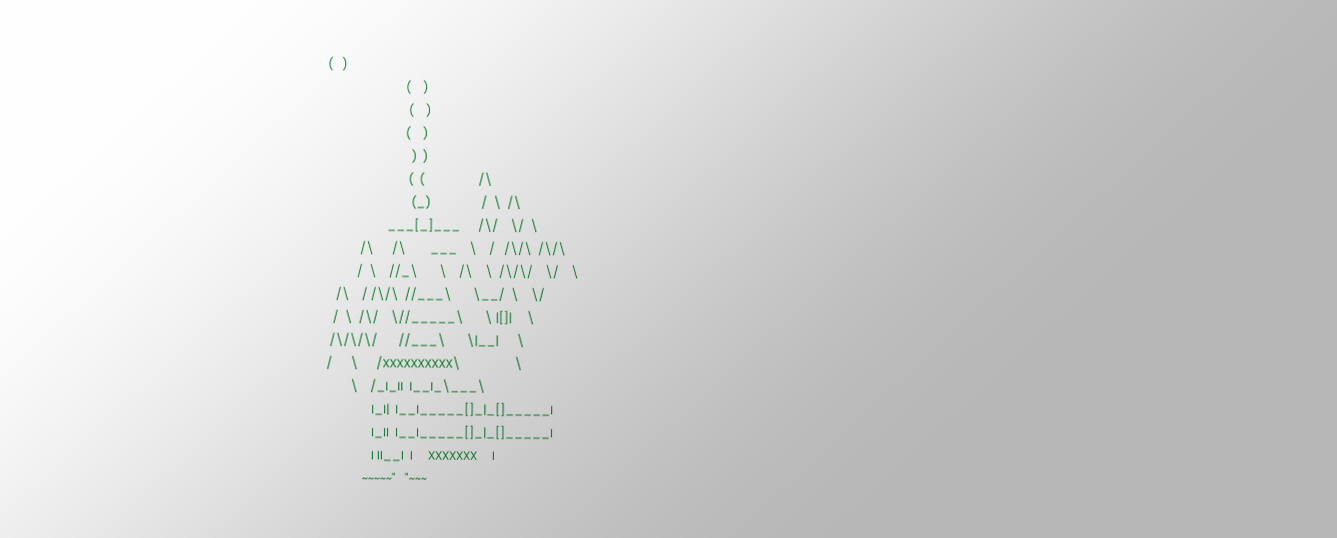(   )
                          (    )
                           (    )
                          (    )
                            )  )
                           (  (                  /\
                            (_)                 /  \  /\
                    ___[_]___      /\/    \/  \
           /\      /\        ___    \    /   /\/\  /\/\
          /  \    //_\       \    /\    \  /\/\/    \/    \
   /\    / /\/\  //___\       \__/  \    \/
  /  \  /\/    \//_____\       \ |[]|     \
 /\/\/\/       //___\       \|__|      \
/      \      /XXXXXXXXXX\                  \
        \    /_I_II  I__I_\___\
               I_I|  I__I_____[]_|_[]_____I
               I_II  I__I_____[]_|_[]_____I
               I II__I  I     XXXXXXX     I
            ~~~~~"   "~~~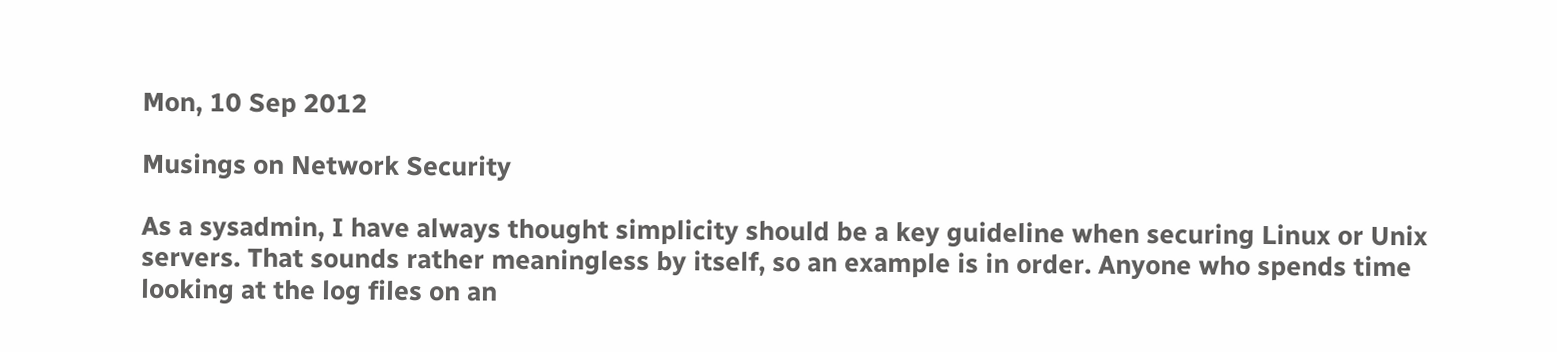Mon, 10 Sep 2012

Musings on Network Security

As a sysadmin, I have always thought simplicity should be a key guideline when securing Linux or Unix servers. That sounds rather meaningless by itself, so an example is in order. Anyone who spends time looking at the log files on an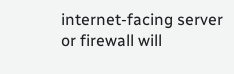internet-facing server or firewall will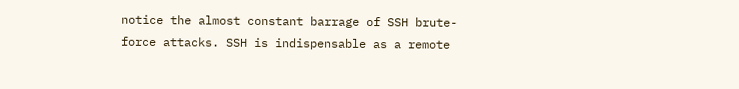notice the almost constant barrage of SSH brute-force attacks. SSH is indispensable as a remote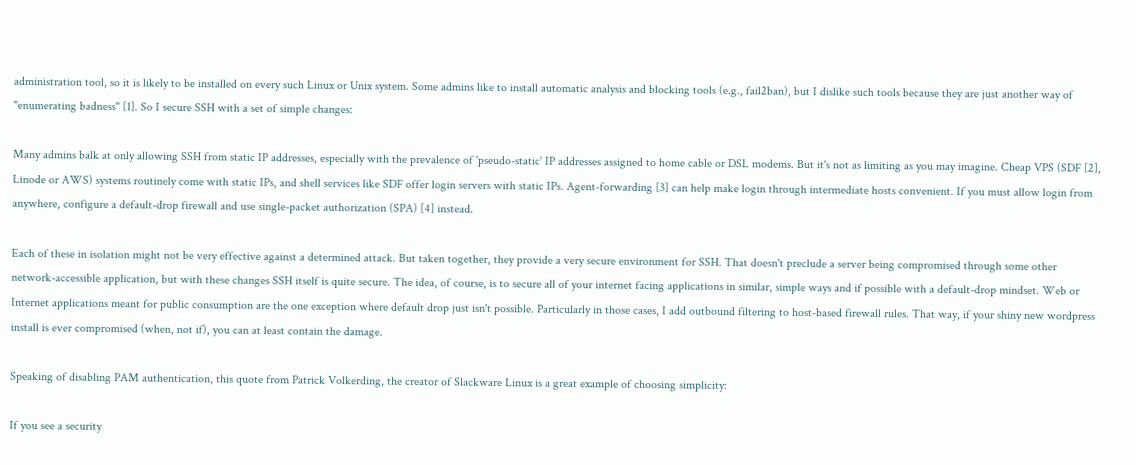administration tool, so it is likely to be installed on every such Linux or Unix system. Some admins like to install automatic analysis and blocking tools (e.g., fail2ban), but I dislike such tools because they are just another way of "enumerating badness" [1]. So I secure SSH with a set of simple changes:

Many admins balk at only allowing SSH from static IP addresses, especially with the prevalence of 'pseudo-static' IP addresses assigned to home cable or DSL modems. But it's not as limiting as you may imagine. Cheap VPS (SDF [2], Linode or AWS) systems routinely come with static IPs, and shell services like SDF offer login servers with static IPs. Agent-forwarding [3] can help make login through intermediate hosts convenient. If you must allow login from anywhere, configure a default-drop firewall and use single-packet authorization (SPA) [4] instead.

Each of these in isolation might not be very effective against a determined attack. But taken together, they provide a very secure environment for SSH. That doesn't preclude a server being compromised through some other network-accessible application, but with these changes SSH itself is quite secure. The idea, of course, is to secure all of your internet facing applications in similar, simple ways and if possible with a default-drop mindset. Web or Internet applications meant for public consumption are the one exception where default drop just isn't possible. Particularly in those cases, I add outbound filtering to host-based firewall rules. That way, if your shiny new wordpress install is ever compromised (when, not if), you can at least contain the damage.

Speaking of disabling PAM authentication, this quote from Patrick Volkerding, the creator of Slackware Linux is a great example of choosing simplicity:

If you see a security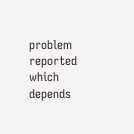problem reported which depends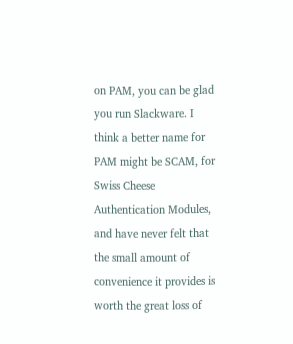on PAM, you can be glad you run Slackware. I think a better name for PAM might be SCAM, for Swiss Cheese Authentication Modules, and have never felt that the small amount of convenience it provides is worth the great loss of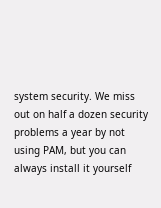system security. We miss out on half a dozen security problems a year by not using PAM, but you can always install it yourself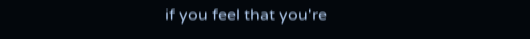if you feel that you're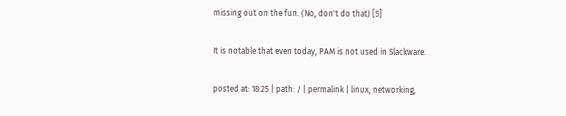missing out on the fun. (No, don't do that) [5]

It is notable that even today, PAM is not used in Slackware.

posted at: 18:25 | path: / | permalink | linux, networking,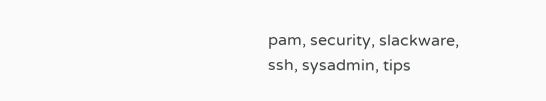pam, security, slackware, ssh, sysadmin, tips